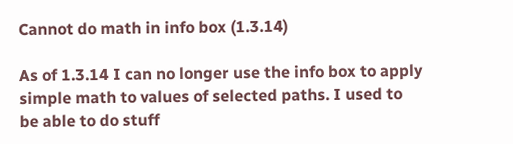Cannot do math in info box (1.3.14)

As of 1.3.14 I can no longer use the info box to apply simple math to values of selected paths. I used to be able to do stuff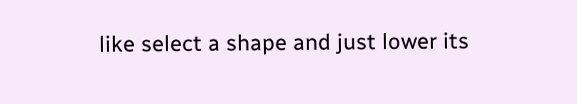like select a shape and just lower its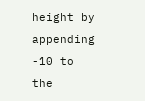height by appending -10 to the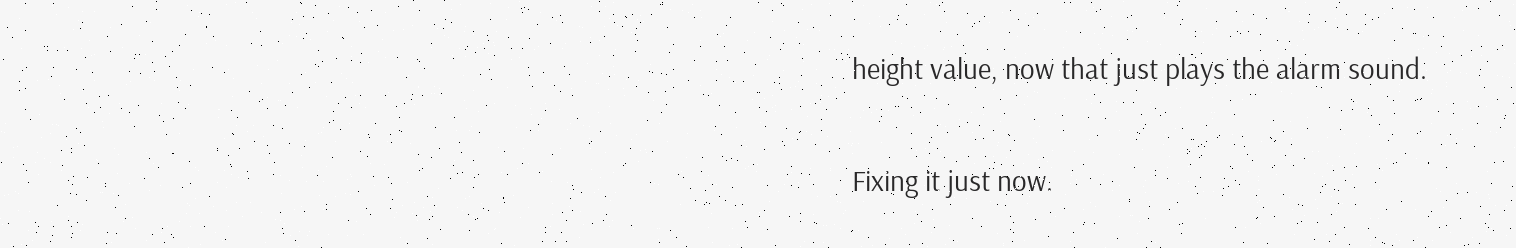height value, now that just plays the alarm sound.

Fixing it just now.